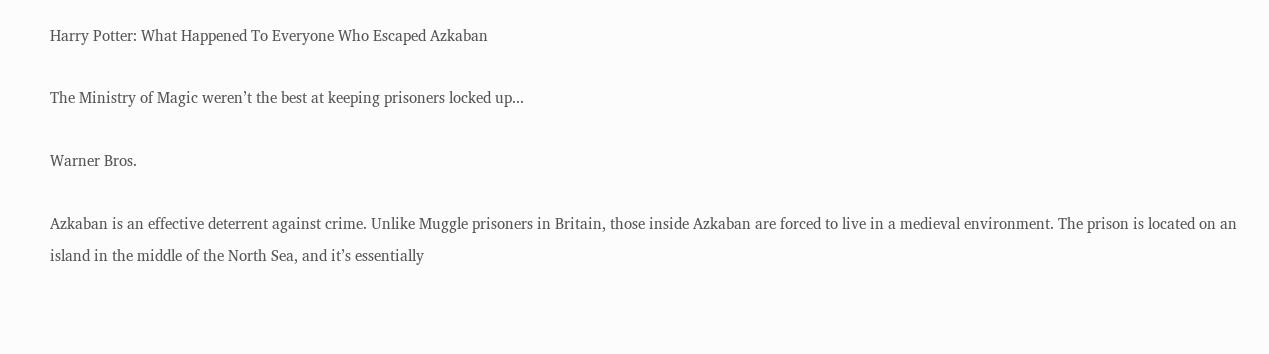Harry Potter: What Happened To Everyone Who Escaped Azkaban

The Ministry of Magic weren’t the best at keeping prisoners locked up...

Warner Bros.

Azkaban is an effective deterrent against crime. Unlike Muggle prisoners in Britain, those inside Azkaban are forced to live in a medieval environment. The prison is located on an island in the middle of the North Sea, and it’s essentially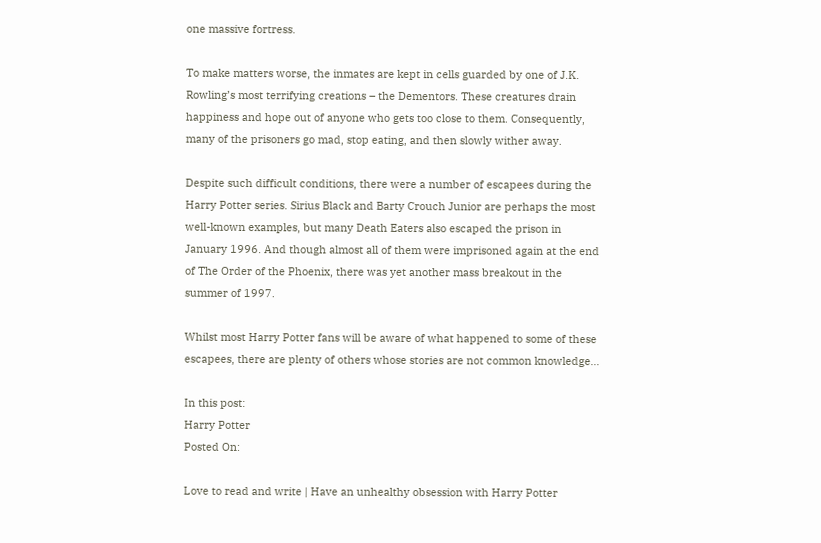one massive fortress.

To make matters worse, the inmates are kept in cells guarded by one of J.K. Rowling’s most terrifying creations – the Dementors. These creatures drain happiness and hope out of anyone who gets too close to them. Consequently, many of the prisoners go mad, stop eating, and then slowly wither away.

Despite such difficult conditions, there were a number of escapees during the Harry Potter series. Sirius Black and Barty Crouch Junior are perhaps the most well-known examples, but many Death Eaters also escaped the prison in January 1996. And though almost all of them were imprisoned again at the end of The Order of the Phoenix, there was yet another mass breakout in the summer of 1997.

Whilst most Harry Potter fans will be aware of what happened to some of these escapees, there are plenty of others whose stories are not common knowledge…

In this post:
Harry Potter
Posted On:

Love to read and write | Have an unhealthy obsession with Harry Potter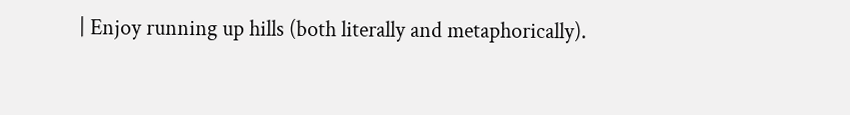| Enjoy running up hills (both literally and metaphorically).